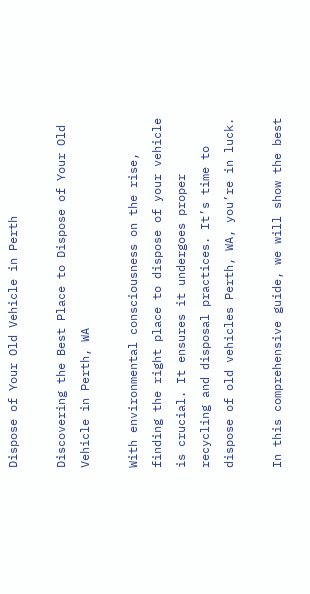Dispose of Your Old Vehicle in Perth

Discovering the Best Place to Dispose of Your Old Vehicle in Perth, WA

With environmental consciousness on the rise, finding the right place to dispose of your vehicle is crucial. It ensures it undergoes proper recycling and disposal practices. It’s time to dispose of old vehicles Perth, WA, you’re in luck.

In this comprehensive guide, we will show the best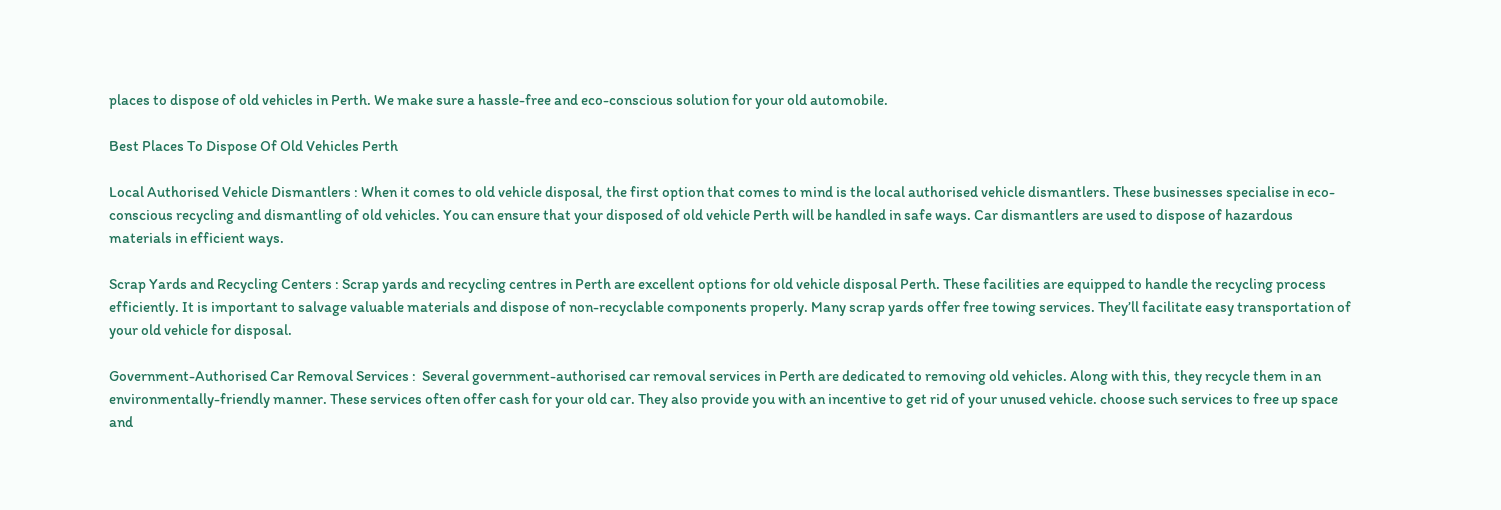places to dispose of old vehicles in Perth. We make sure a hassle-free and eco-conscious solution for your old automobile.

Best Places To Dispose Of Old Vehicles Perth

Local Authorised Vehicle Dismantlers : When it comes to old vehicle disposal, the first option that comes to mind is the local authorised vehicle dismantlers. These businesses specialise in eco-conscious recycling and dismantling of old vehicles. You can ensure that your disposed of old vehicle Perth will be handled in safe ways. Car dismantlers are used to dispose of hazardous materials in efficient ways.

Scrap Yards and Recycling Centers : Scrap yards and recycling centres in Perth are excellent options for old vehicle disposal Perth. These facilities are equipped to handle the recycling process efficiently. It is important to salvage valuable materials and dispose of non-recyclable components properly. Many scrap yards offer free towing services. They’ll facilitate easy transportation of your old vehicle for disposal.

Government-Authorised Car Removal Services :  Several government-authorised car removal services in Perth are dedicated to removing old vehicles. Along with this, they recycle them in an environmentally-friendly manner. These services often offer cash for your old car. They also provide you with an incentive to get rid of your unused vehicle. choose such services to free up space and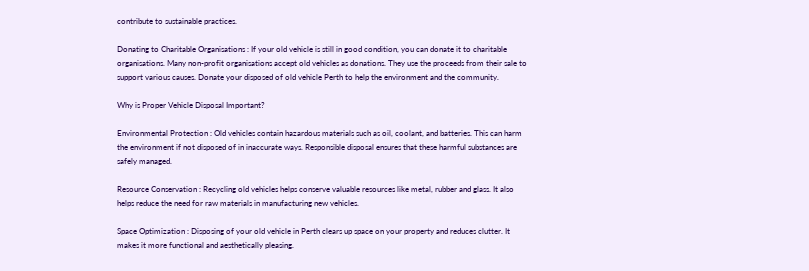contribute to sustainable practices.

Donating to Charitable Organisations : If your old vehicle is still in good condition, you can donate it to charitable organisations. Many non-profit organisations accept old vehicles as donations. They use the proceeds from their sale to support various causes. Donate your disposed of old vehicle Perth to help the environment and the community.

Why is Proper Vehicle Disposal Important?

Environmental Protection : Old vehicles contain hazardous materials such as oil, coolant, and batteries. This can harm the environment if not disposed of in inaccurate ways. Responsible disposal ensures that these harmful substances are safely managed.

Resource Conservation : Recycling old vehicles helps conserve valuable resources like metal, rubber and glass. It also helps reduce the need for raw materials in manufacturing new vehicles.

Space Optimization : Disposing of your old vehicle in Perth clears up space on your property and reduces clutter. It makes it more functional and aesthetically pleasing.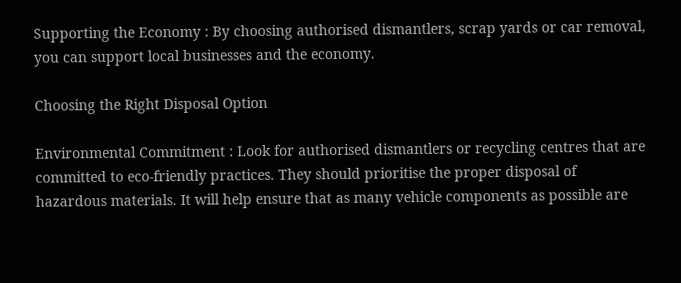Supporting the Economy : By choosing authorised dismantlers, scrap yards or car removal, you can support local businesses and the economy.

Choosing the Right Disposal Option

Environmental Commitment : Look for authorised dismantlers or recycling centres that are committed to eco-friendly practices. They should prioritise the proper disposal of hazardous materials. It will help ensure that as many vehicle components as possible are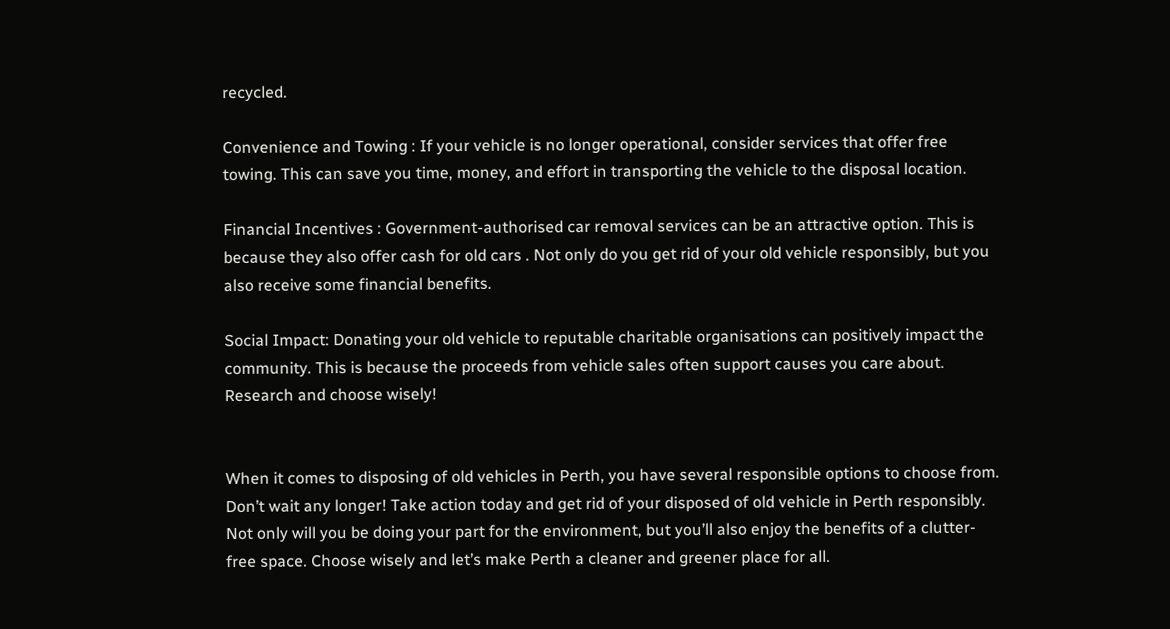recycled.

Convenience and Towing : If your vehicle is no longer operational, consider services that offer free towing. This can save you time, money, and effort in transporting the vehicle to the disposal location.

Financial Incentives : Government-authorised car removal services can be an attractive option. This is because they also offer cash for old cars . Not only do you get rid of your old vehicle responsibly, but you also receive some financial benefits.

Social Impact: Donating your old vehicle to reputable charitable organisations can positively impact the community. This is because the proceeds from vehicle sales often support causes you care about. Research and choose wisely!


When it comes to disposing of old vehicles in Perth, you have several responsible options to choose from. Don’t wait any longer! Take action today and get rid of your disposed of old vehicle in Perth responsibly. Not only will you be doing your part for the environment, but you’ll also enjoy the benefits of a clutter-free space. Choose wisely and let’s make Perth a cleaner and greener place for all.